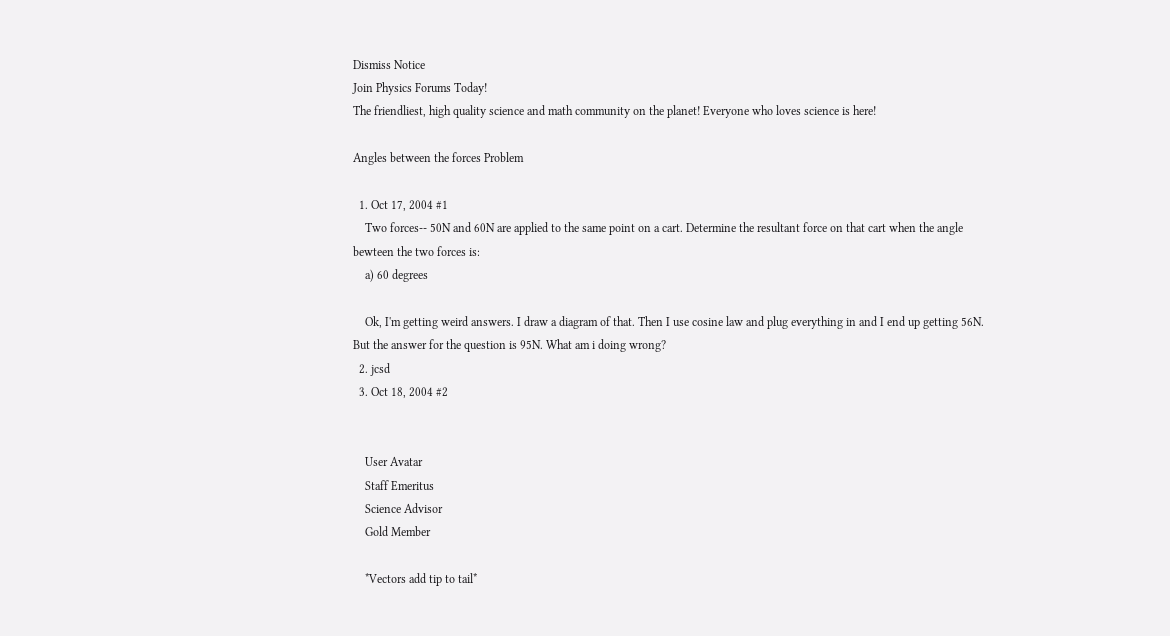Dismiss Notice
Join Physics Forums Today!
The friendliest, high quality science and math community on the planet! Everyone who loves science is here!

Angles between the forces Problem

  1. Oct 17, 2004 #1
    Two forces-- 50N and 60N are applied to the same point on a cart. Determine the resultant force on that cart when the angle bewteen the two forces is:
    a) 60 degrees

    Ok, I'm getting weird answers. I draw a diagram of that. Then I use cosine law and plug everything in and I end up getting 56N. But the answer for the question is 95N. What am i doing wrong?
  2. jcsd
  3. Oct 18, 2004 #2


    User Avatar
    Staff Emeritus
    Science Advisor
    Gold Member

    *Vectors add tip to tail*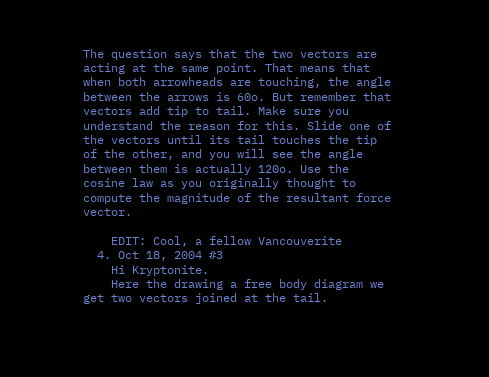The question says that the two vectors are acting at the same point. That means that when both arrowheads are touching, the angle between the arrows is 60o. But remember that vectors add tip to tail. Make sure you understand the reason for this. Slide one of the vectors until its tail touches the tip of the other, and you will see the angle between them is actually 120o. Use the cosine law as you originally thought to compute the magnitude of the resultant force vector.

    EDIT: Cool, a fellow Vancouverite
  4. Oct 18, 2004 #3
    Hi Kryptonite.
    Here the drawing a free body diagram we get two vectors joined at the tail.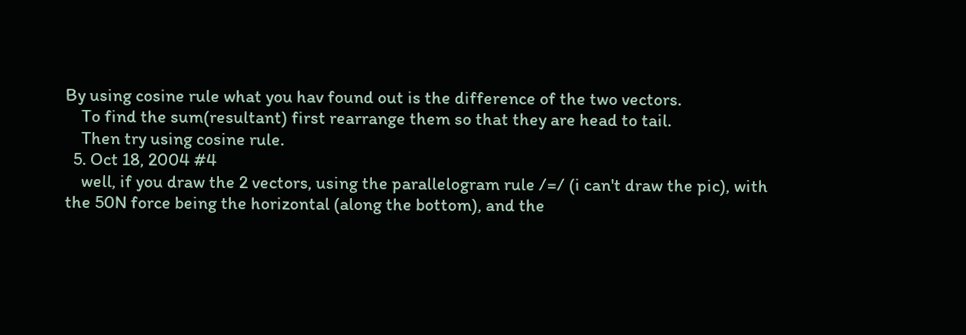By using cosine rule what you hav found out is the difference of the two vectors.
    To find the sum(resultant) first rearrange them so that they are head to tail.
    Then try using cosine rule.
  5. Oct 18, 2004 #4
    well, if you draw the 2 vectors, using the parallelogram rule /=/ (i can't draw the pic), with the 50N force being the horizontal (along the bottom), and the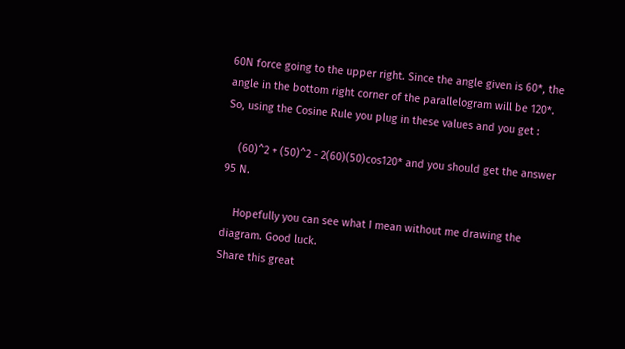60N force going to the upper right. Since the angle given is 60*, the angle in the bottom right corner of the parallelogram will be 120*. So, using the Cosine Rule you plug in these values and you get :

    (60)^2 + (50)^2 - 2(60)(50)cos120* and you should get the answer 95 N.

    Hopefully you can see what I mean without me drawing the diagram. Good luck.
Share this great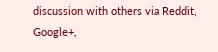discussion with others via Reddit, Google+,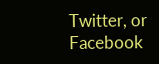Twitter, or Facebook